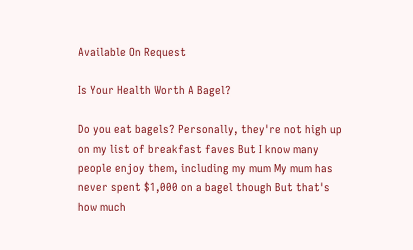Available On Request

Is Your Health Worth A Bagel?

Do you eat bagels? Personally, they're not high up on my list of breakfast faves But I know many people enjoy them, including my mum My mum has never spent $1,000 on a bagel though But that's how much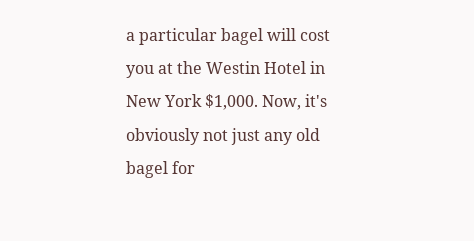a particular bagel will cost you at the Westin Hotel in New York $1,000. Now, it's obviously not just any old bagel for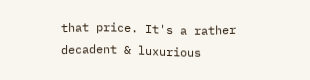that price. It's a rather decadent & luxurious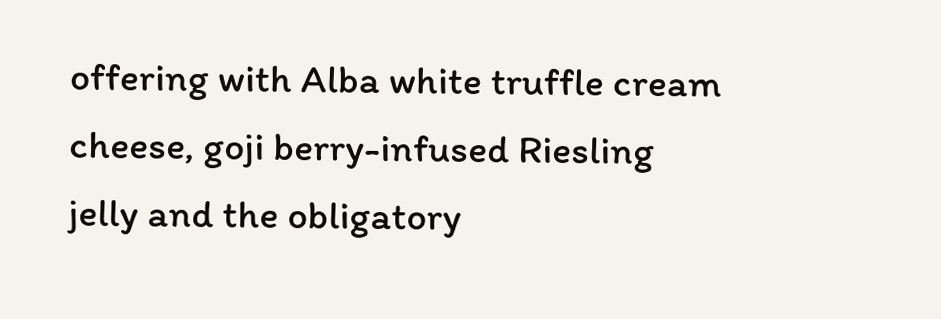offering with Alba white truffle cream cheese, goji berry-infused Riesling jelly and the obligatory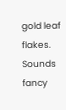gold leaf flakes. Sounds fancy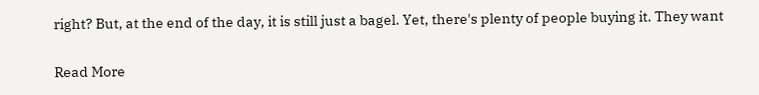right? But, at the end of the day, it is still just a bagel. Yet, there's plenty of people buying it. They want

Read More